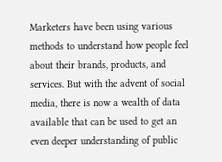Marketers have been using various methods to understand how people feel about their brands, products, and services. But with the advent of social media, there is now a wealth of data available that can be used to get an even deeper understanding of public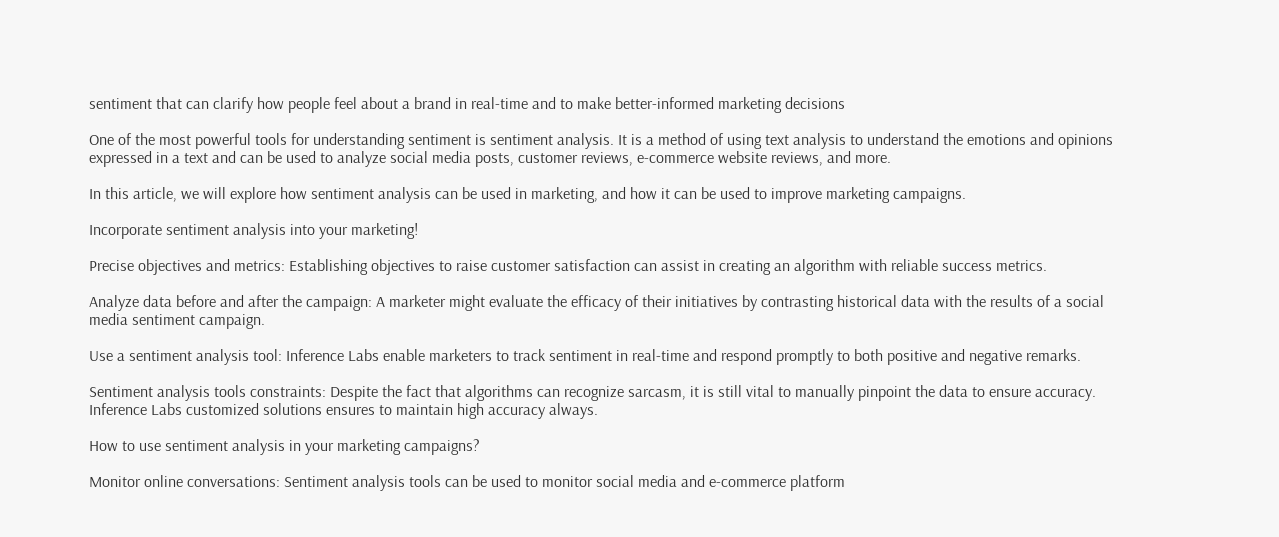sentiment that can clarify how people feel about a brand in real-time and to make better-informed marketing decisions

One of the most powerful tools for understanding sentiment is sentiment analysis. It is a method of using text analysis to understand the emotions and opinions expressed in a text and can be used to analyze social media posts, customer reviews, e-commerce website reviews, and more.

In this article, we will explore how sentiment analysis can be used in marketing, and how it can be used to improve marketing campaigns.

Incorporate sentiment analysis into your marketing!

Precise objectives and metrics: Establishing objectives to raise customer satisfaction can assist in creating an algorithm with reliable success metrics.

Analyze data before and after the campaign: A marketer might evaluate the efficacy of their initiatives by contrasting historical data with the results of a social media sentiment campaign.

Use a sentiment analysis tool: Inference Labs enable marketers to track sentiment in real-time and respond promptly to both positive and negative remarks.

Sentiment analysis tools constraints: Despite the fact that algorithms can recognize sarcasm, it is still vital to manually pinpoint the data to ensure accuracy. Inference Labs customized solutions ensures to maintain high accuracy always.

How to use sentiment analysis in your marketing campaigns?

Monitor online conversations: Sentiment analysis tools can be used to monitor social media and e-commerce platform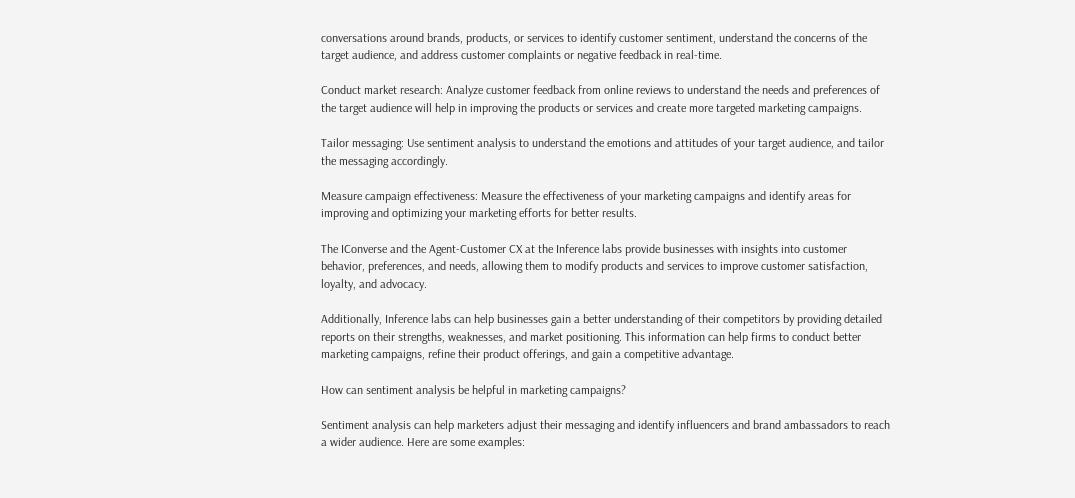conversations around brands, products, or services to identify customer sentiment, understand the concerns of the target audience, and address customer complaints or negative feedback in real-time.

Conduct market research: Analyze customer feedback from online reviews to understand the needs and preferences of the target audience will help in improving the products or services and create more targeted marketing campaigns.

Tailor messaging: Use sentiment analysis to understand the emotions and attitudes of your target audience, and tailor the messaging accordingly.

Measure campaign effectiveness: Measure the effectiveness of your marketing campaigns and identify areas for improving and optimizing your marketing efforts for better results.

The IConverse and the Agent-Customer CX at the Inference labs provide businesses with insights into customer behavior, preferences, and needs, allowing them to modify products and services to improve customer satisfaction, loyalty, and advocacy.

Additionally, Inference labs can help businesses gain a better understanding of their competitors by providing detailed reports on their strengths, weaknesses, and market positioning. This information can help firms to conduct better marketing campaigns, refine their product offerings, and gain a competitive advantage.

How can sentiment analysis be helpful in marketing campaigns?

Sentiment analysis can help marketers adjust their messaging and identify influencers and brand ambassadors to reach a wider audience. Here are some examples: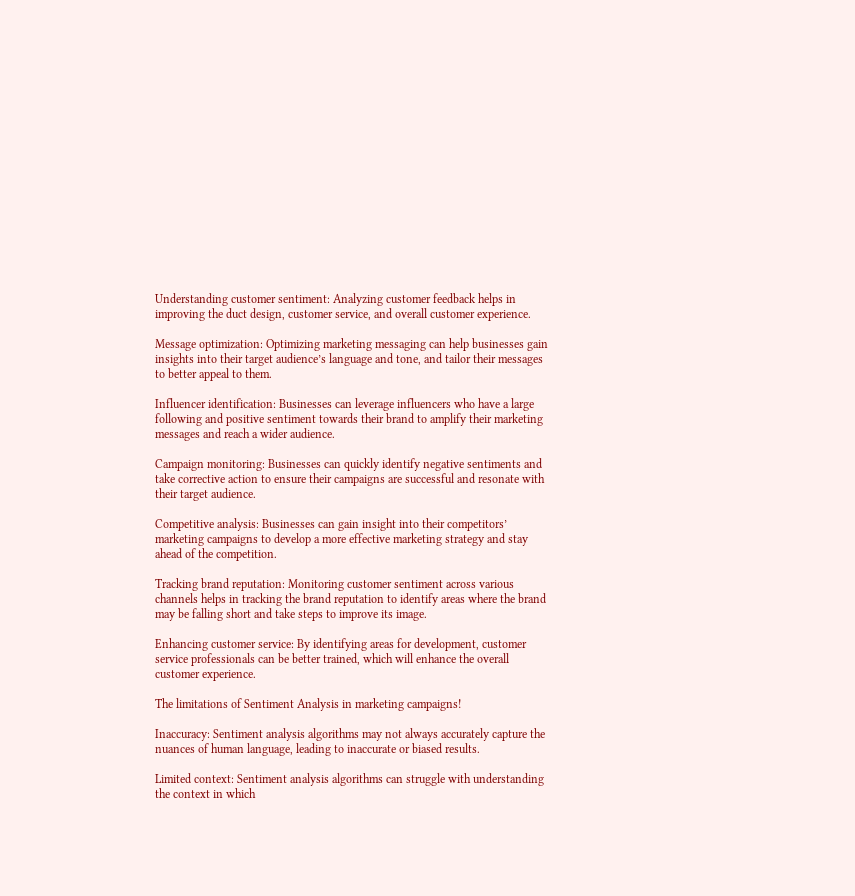Understanding customer sentiment: Analyzing customer feedback helps in improving the duct design, customer service, and overall customer experience.

Message optimization: Optimizing marketing messaging can help businesses gain insights into their target audience’s language and tone, and tailor their messages to better appeal to them.

Influencer identification: Businesses can leverage influencers who have a large following and positive sentiment towards their brand to amplify their marketing messages and reach a wider audience.

Campaign monitoring: Businesses can quickly identify negative sentiments and take corrective action to ensure their campaigns are successful and resonate with their target audience.

Competitive analysis: Businesses can gain insight into their competitors’ marketing campaigns to develop a more effective marketing strategy and stay ahead of the competition.

Tracking brand reputation: Monitoring customer sentiment across various channels helps in tracking the brand reputation to identify areas where the brand may be falling short and take steps to improve its image.

Enhancing customer service: By identifying areas for development, customer service professionals can be better trained, which will enhance the overall customer experience.

The limitations of Sentiment Analysis in marketing campaigns!

Inaccuracy: Sentiment analysis algorithms may not always accurately capture the nuances of human language, leading to inaccurate or biased results.

Limited context: Sentiment analysis algorithms can struggle with understanding the context in which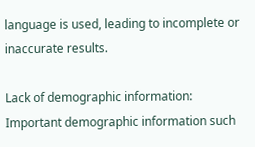language is used, leading to incomplete or inaccurate results.

Lack of demographic information: Important demographic information such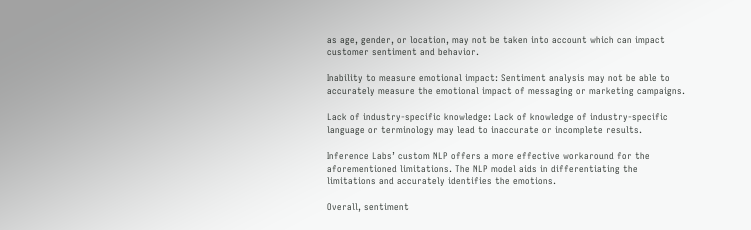as age, gender, or location, may not be taken into account which can impact customer sentiment and behavior.

Inability to measure emotional impact: Sentiment analysis may not be able to accurately measure the emotional impact of messaging or marketing campaigns.

Lack of industry-specific knowledge: Lack of knowledge of industry-specific language or terminology may lead to inaccurate or incomplete results.

Inference Labs’ custom NLP offers a more effective workaround for the aforementioned limitations. The NLP model aids in differentiating the limitations and accurately identifies the emotions.

Overall, sentiment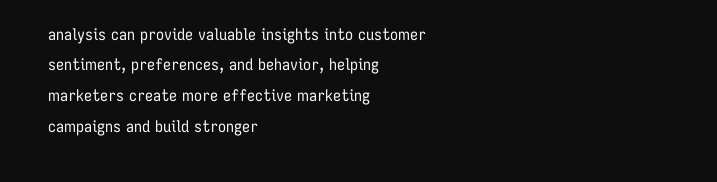analysis can provide valuable insights into customer sentiment, preferences, and behavior, helping marketers create more effective marketing campaigns and build stronger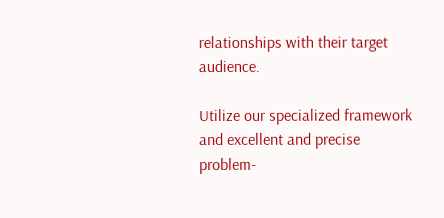relationships with their target audience.

Utilize our specialized framework and excellent and precise problem-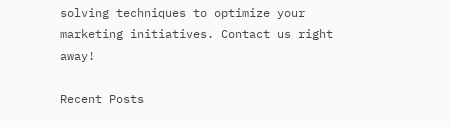solving techniques to optimize your marketing initiatives. Contact us right away!

Recent Posts